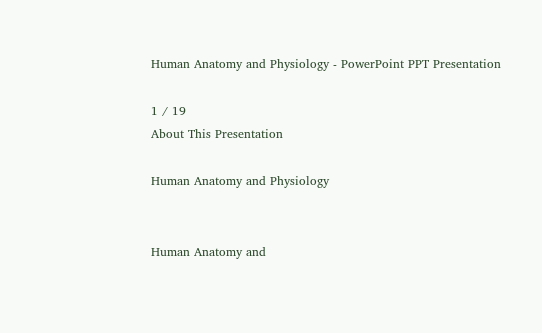Human Anatomy and Physiology - PowerPoint PPT Presentation

1 / 19
About This Presentation

Human Anatomy and Physiology


Human Anatomy and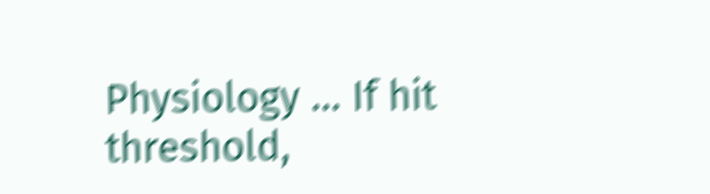Physiology ... If hit threshold,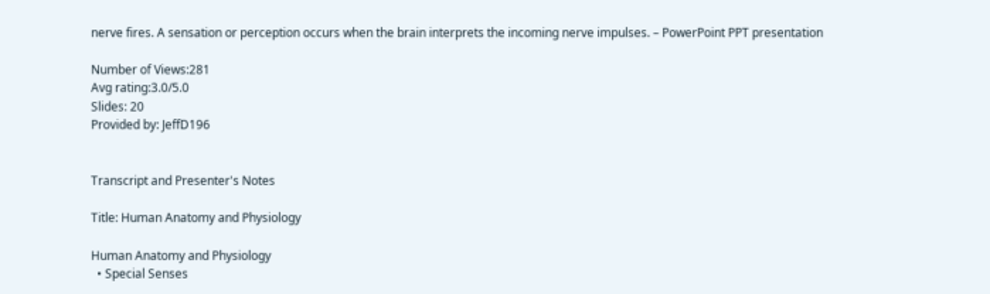nerve fires. A sensation or perception occurs when the brain interprets the incoming nerve impulses. – PowerPoint PPT presentation

Number of Views:281
Avg rating:3.0/5.0
Slides: 20
Provided by: JeffD196


Transcript and Presenter's Notes

Title: Human Anatomy and Physiology

Human Anatomy and Physiology
  • Special Senses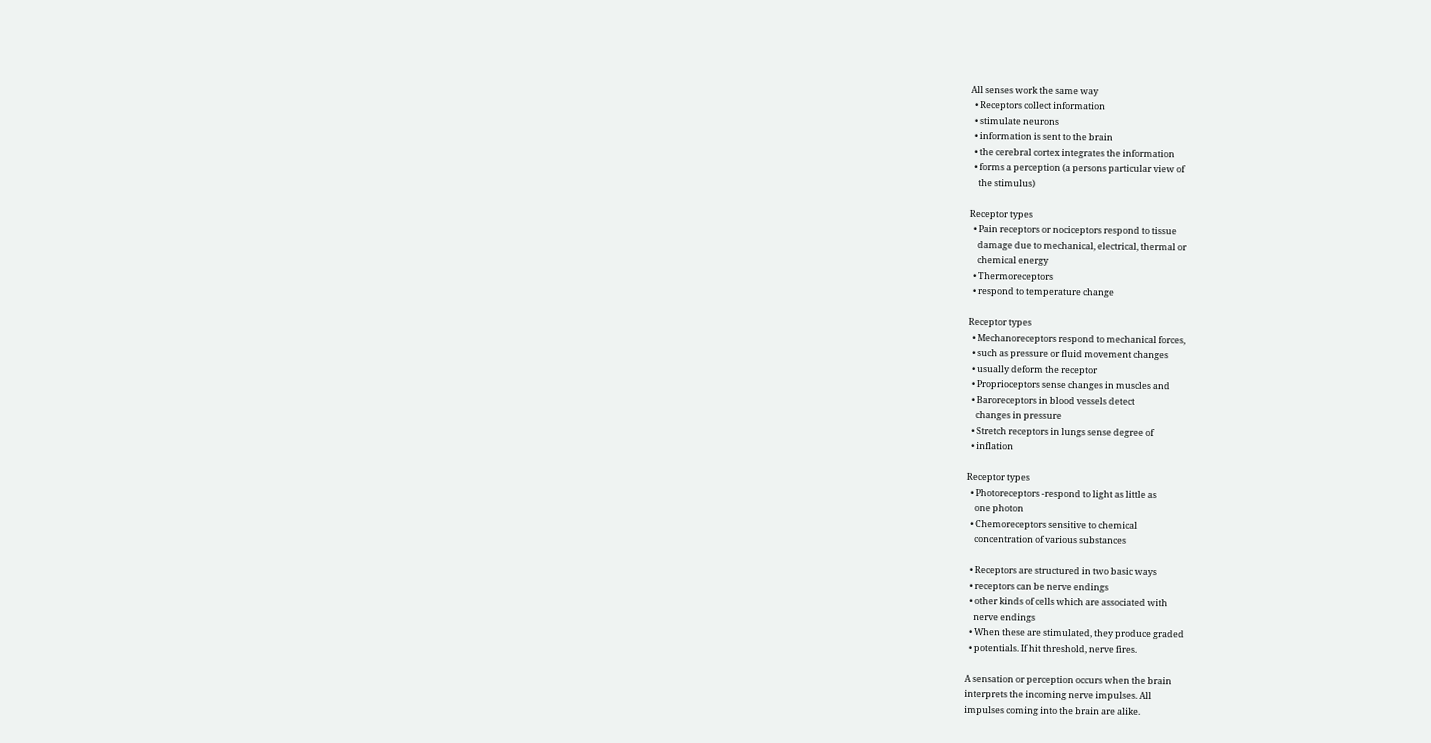All senses work the same way
  • Receptors collect information
  • stimulate neurons
  • information is sent to the brain
  • the cerebral cortex integrates the information
  • forms a perception (a persons particular view of
    the stimulus)

Receptor types
  • Pain receptors or nociceptors respond to tissue
    damage due to mechanical, electrical, thermal or
    chemical energy
  • Thermoreceptors
  • respond to temperature change

Receptor types
  • Mechanoreceptors respond to mechanical forces,
  • such as pressure or fluid movement changes
  • usually deform the receptor
  • Proprioceptors sense changes in muscles and
  • Baroreceptors in blood vessels detect
    changes in pressure
  • Stretch receptors in lungs sense degree of
  • inflation

Receptor types
  • Photoreceptors -respond to light as little as
    one photon
  • Chemoreceptors sensitive to chemical
    concentration of various substances

  • Receptors are structured in two basic ways
  • receptors can be nerve endings
  • other kinds of cells which are associated with
    nerve endings
  • When these are stimulated, they produce graded
  • potentials. If hit threshold, nerve fires.

A sensation or perception occurs when the brain
interprets the incoming nerve impulses. All
impulses coming into the brain are alike.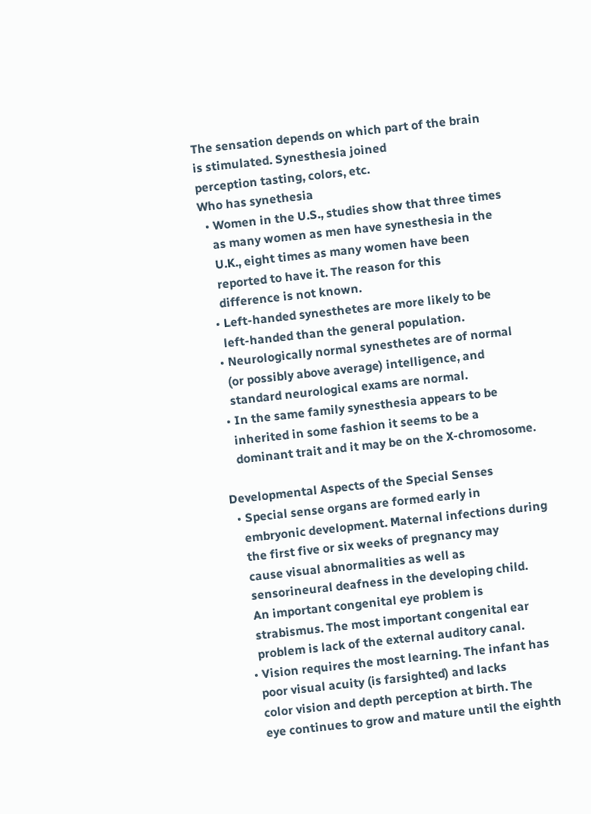The sensation depends on which part of the brain
is stimulated. Synesthesia joined
perception tasting, colors, etc.
Who has synethesia
  • Women in the U.S., studies show that three times
    as many women as men have synesthesia in the
    U.K., eight times as many women have been
    reported to have it. The reason for this
    difference is not known.
  • Left-handed synesthetes are more likely to be
    left-handed than the general population.
  • Neurologically normal synesthetes are of normal
    (or possibly above average) intelligence, and
    standard neurological exams are normal.
  • In the same family synesthesia appears to be
    inherited in some fashion it seems to be a
    dominant trait and it may be on the X-chromosome.

Developmental Aspects of the Special Senses
  • Special sense organs are formed early in
    embryonic development. Maternal infections during
    the first five or six weeks of pregnancy may
    cause visual abnormalities as well as
    sensorineural deafness in the developing child.
    An important congenital eye problem is
    strabismus. The most important congenital ear
    problem is lack of the external auditory canal.
  • Vision requires the most learning. The infant has
    poor visual acuity (is farsighted) and lacks
    color vision and depth perception at birth. The
    eye continues to grow and mature until the eighth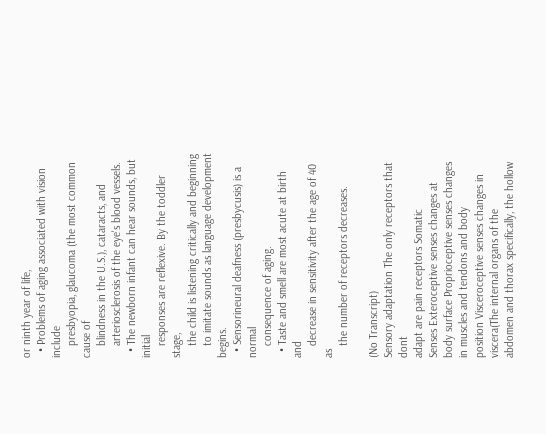or ninth year of life,
  • Problems of aging associated with vision include
    presbyopia, glaucoma (the most common cause of
    blindness in the U.S.), cataracts, and
    arteriosclerosis of the eye's blood vessels.
  • The newborn infant can hear sounds, but initial
    responses are reflexive. By the toddler stage,
    the child is listening critically and beginning
    to imitate sounds as language development begins.
  • Sensorineural deafness (presbycusis) is a normal
    consequence of aging.
  • Taste and smell are most acute at birth and
    decrease in sensitivity after the age of 40 as
    the number of receptors decreases.

(No Transcript)
Sensory adaptation The only receptors that dont
adapt are pain receptors Somatic
Senses Exteroceptive senses changes at
body surface Proprioceptive senses changes
in muscles and tendons and body
position Visceroceptive senses changes in
viscera(The internal organs of the
abdomen and thorax specifically, the hollow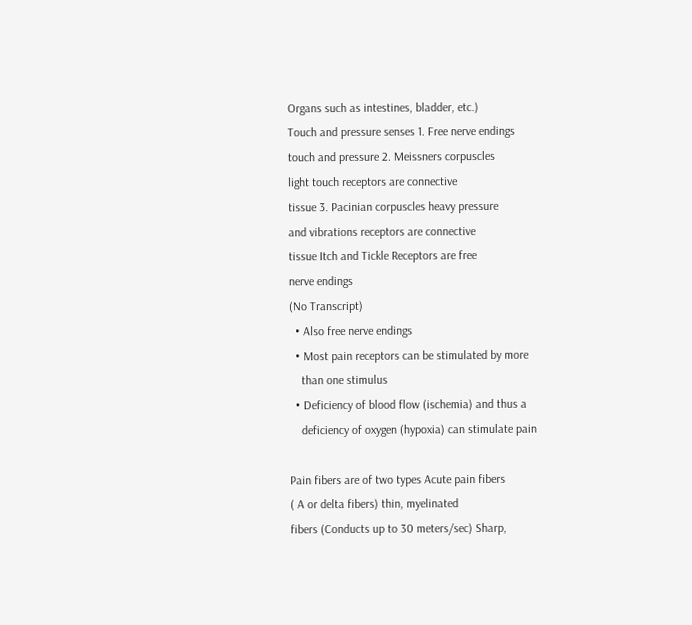Organs such as intestines, bladder, etc.)
Touch and pressure senses 1. Free nerve endings
touch and pressure 2. Meissners corpuscles
light touch receptors are connective
tissue 3. Pacinian corpuscles heavy pressure
and vibrations receptors are connective
tissue Itch and Tickle Receptors are free
nerve endings
(No Transcript)
  • Also free nerve endings
  • Most pain receptors can be stimulated by more
    than one stimulus
  • Deficiency of blood flow (ischemia) and thus a
    deficiency of oxygen (hypoxia) can stimulate pain

Pain fibers are of two types Acute pain fibers
( A or delta fibers) thin, myelinated
fibers (Conducts up to 30 meters/sec) Sharp,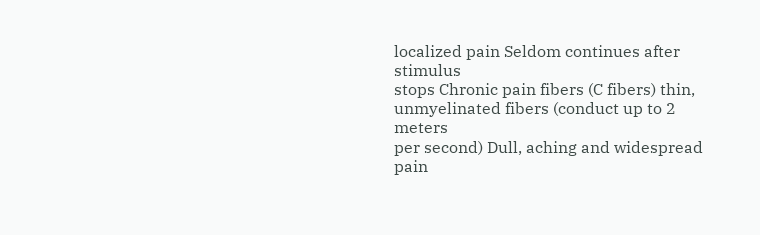localized pain Seldom continues after stimulus
stops Chronic pain fibers (C fibers) thin,
unmyelinated fibers (conduct up to 2 meters
per second) Dull, aching and widespread
pain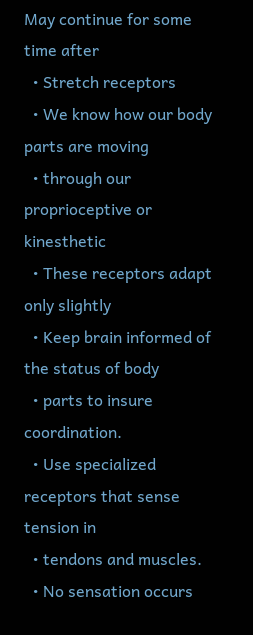May continue for some time after
  • Stretch receptors
  • We know how our body parts are moving
  • through our proprioceptive or kinesthetic
  • These receptors adapt only slightly
  • Keep brain informed of the status of body
  • parts to insure coordination.
  • Use specialized receptors that sense tension in
  • tendons and muscles.
  • No sensation occurs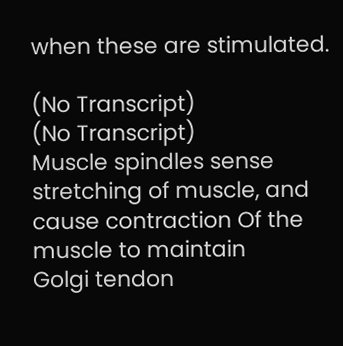when these are stimulated.

(No Transcript)
(No Transcript)
Muscle spindles sense stretching of muscle, and
cause contraction Of the muscle to maintain
Golgi tendon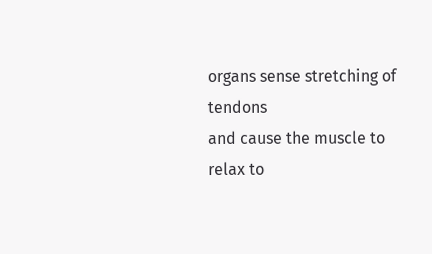organs sense stretching of tendons
and cause the muscle to relax to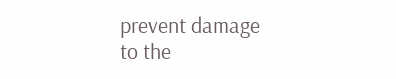prevent damage
to the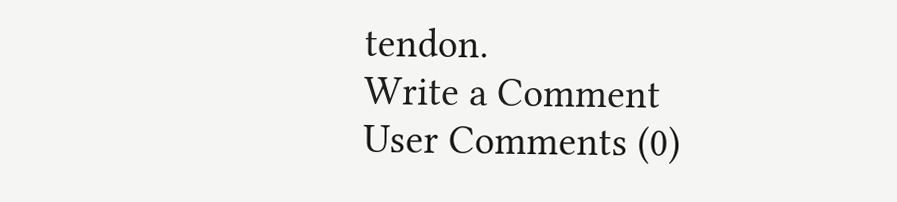tendon.
Write a Comment
User Comments (0)